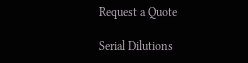Request a Quote

Serial Dilutions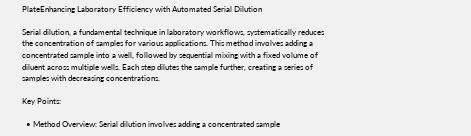PlateEnhancing Laboratory Efficiency with Automated Serial Dilution

Serial dilution, a fundamental technique in laboratory workflows, systematically reduces the concentration of samples for various applications. This method involves adding a concentrated sample into a well, followed by sequential mixing with a fixed volume of diluent across multiple wells. Each step dilutes the sample further, creating a series of samples with decreasing concentrations.

Key Points:

  • Method Overview: Serial dilution involves adding a concentrated sample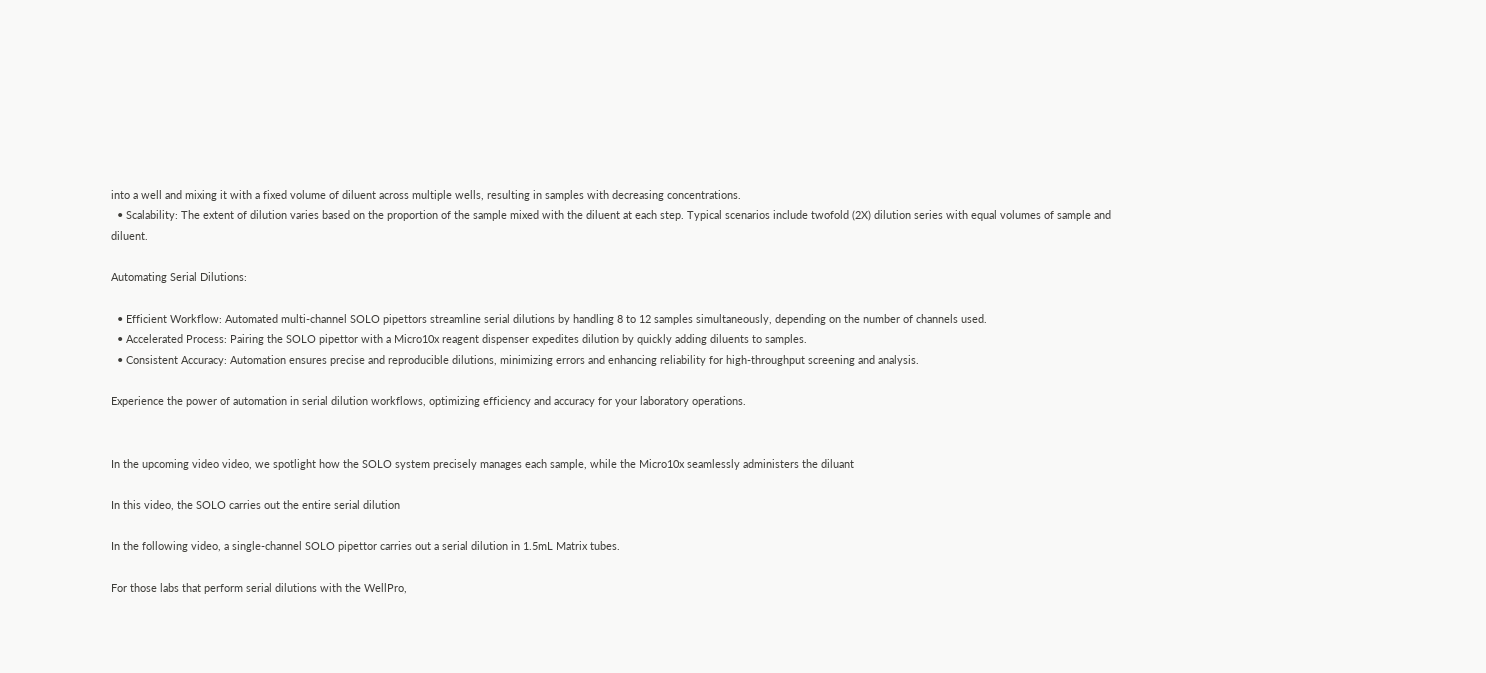into a well and mixing it with a fixed volume of diluent across multiple wells, resulting in samples with decreasing concentrations.
  • Scalability: The extent of dilution varies based on the proportion of the sample mixed with the diluent at each step. Typical scenarios include twofold (2X) dilution series with equal volumes of sample and diluent.

Automating Serial Dilutions:

  • Efficient Workflow: Automated multi-channel SOLO pipettors streamline serial dilutions by handling 8 to 12 samples simultaneously, depending on the number of channels used.
  • Accelerated Process: Pairing the SOLO pipettor with a Micro10x reagent dispenser expedites dilution by quickly adding diluents to samples.
  • Consistent Accuracy: Automation ensures precise and reproducible dilutions, minimizing errors and enhancing reliability for high-throughput screening and analysis.

Experience the power of automation in serial dilution workflows, optimizing efficiency and accuracy for your laboratory operations.


In the upcoming video video, we spotlight how the SOLO system precisely manages each sample, while the Micro10x seamlessly administers the diluant

In this video, the SOLO carries out the entire serial dilution

In the following video, a single-channel SOLO pipettor carries out a serial dilution in 1.5mL Matrix tubes.

For those labs that perform serial dilutions with the WellPro,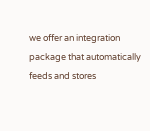we offer an integration package that automatically feeds and stores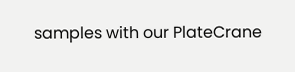samples with our PlateCrane